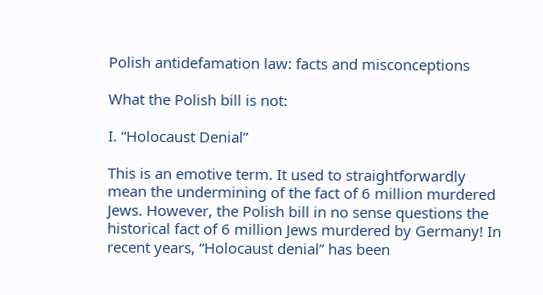Polish antidefamation law: facts and misconceptions

What the Polish bill is not:

I. “Holocaust Denial”

This is an emotive term. It used to straightforwardly mean the undermining of the fact of 6 million murdered Jews. However, the Polish bill in no sense questions the historical fact of 6 million Jews murdered by Germany! In recent years, “Holocaust denial” has been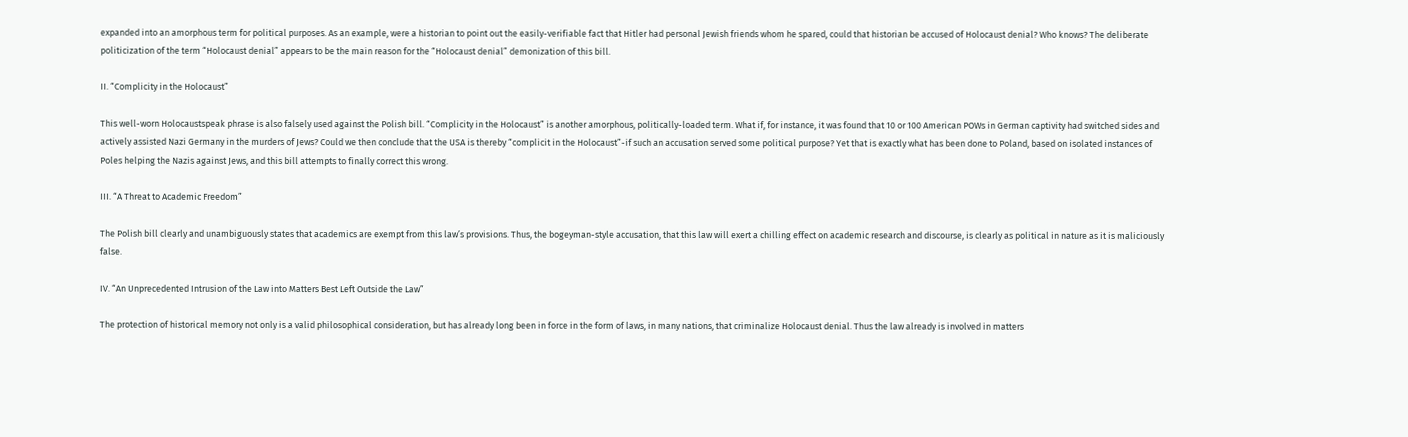expanded into an amorphous term for political purposes. As an example, were a historian to point out the easily-verifiable fact that Hitler had personal Jewish friends whom he spared, could that historian be accused of Holocaust denial? Who knows? The deliberate politicization of the term “Holocaust denial” appears to be the main reason for the “Holocaust denial” demonization of this bill.

II. “Complicity in the Holocaust”

This well-worn Holocaustspeak phrase is also falsely used against the Polish bill. “Complicity in the Holocaust” is another amorphous, politically-loaded term. What if, for instance, it was found that 10 or 100 American POWs in German captivity had switched sides and actively assisted Nazi Germany in the murders of Jews? Could we then conclude that the USA is thereby “complicit in the Holocaust”-if such an accusation served some political purpose? Yet that is exactly what has been done to Poland, based on isolated instances of Poles helping the Nazis against Jews, and this bill attempts to finally correct this wrong.

III. “A Threat to Academic Freedom”

The Polish bill clearly and unambiguously states that academics are exempt from this law’s provisions. Thus, the bogeyman-style accusation, that this law will exert a chilling effect on academic research and discourse, is clearly as political in nature as it is maliciously false.

IV. “An Unprecedented Intrusion of the Law into Matters Best Left Outside the Law”

The protection of historical memory not only is a valid philosophical consideration, but has already long been in force in the form of laws, in many nations, that criminalize Holocaust denial. Thus the law already is involved in matters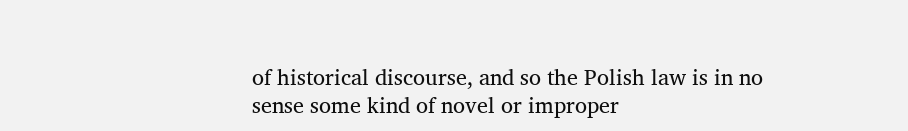of historical discourse, and so the Polish law is in no sense some kind of novel or improper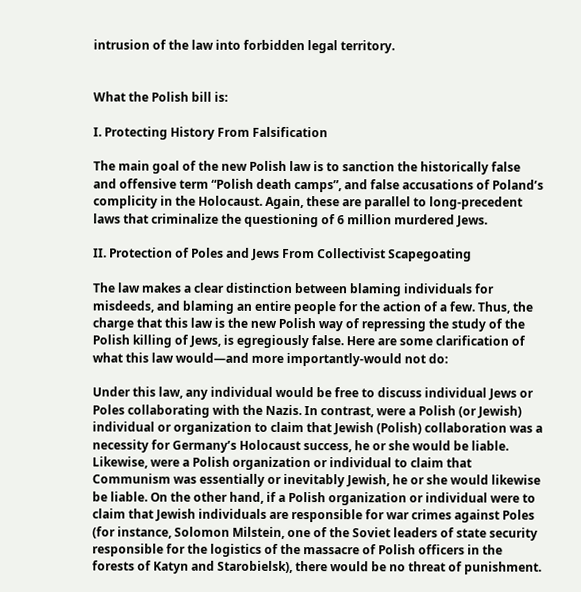intrusion of the law into forbidden legal territory.


What the Polish bill is:

I. Protecting History From Falsification

The main goal of the new Polish law is to sanction the historically false and offensive term “Polish death camps”, and false accusations of Poland’s complicity in the Holocaust. Again, these are parallel to long-precedent laws that criminalize the questioning of 6 million murdered Jews.

II. Protection of Poles and Jews From Collectivist Scapegoating

The law makes a clear distinction between blaming individuals for misdeeds, and blaming an entire people for the action of a few. Thus, the charge that this law is the new Polish way of repressing the study of the Polish killing of Jews, is egregiously false. Here are some clarification of what this law would—and more importantly-would not do:

Under this law, any individual would be free to discuss individual Jews or Poles collaborating with the Nazis. In contrast, were a Polish (or Jewish) individual or organization to claim that Jewish (Polish) collaboration was a necessity for Germany’s Holocaust success, he or she would be liable. Likewise, were a Polish organization or individual to claim that Communism was essentially or inevitably Jewish, he or she would likewise be liable. On the other hand, if a Polish organization or individual were to claim that Jewish individuals are responsible for war crimes against Poles (for instance, Solomon Milstein, one of the Soviet leaders of state security responsible for the logistics of the massacre of Polish officers in the forests of Katyn and Starobielsk), there would be no threat of punishment.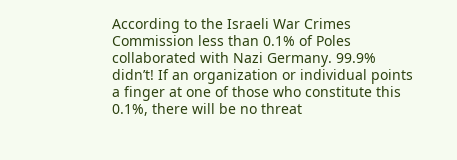According to the Israeli War Crimes Commission less than 0.1% of Poles collaborated with Nazi Germany. 99.9% didn’t! If an organization or individual points a finger at one of those who constitute this 0.1%, there will be no threat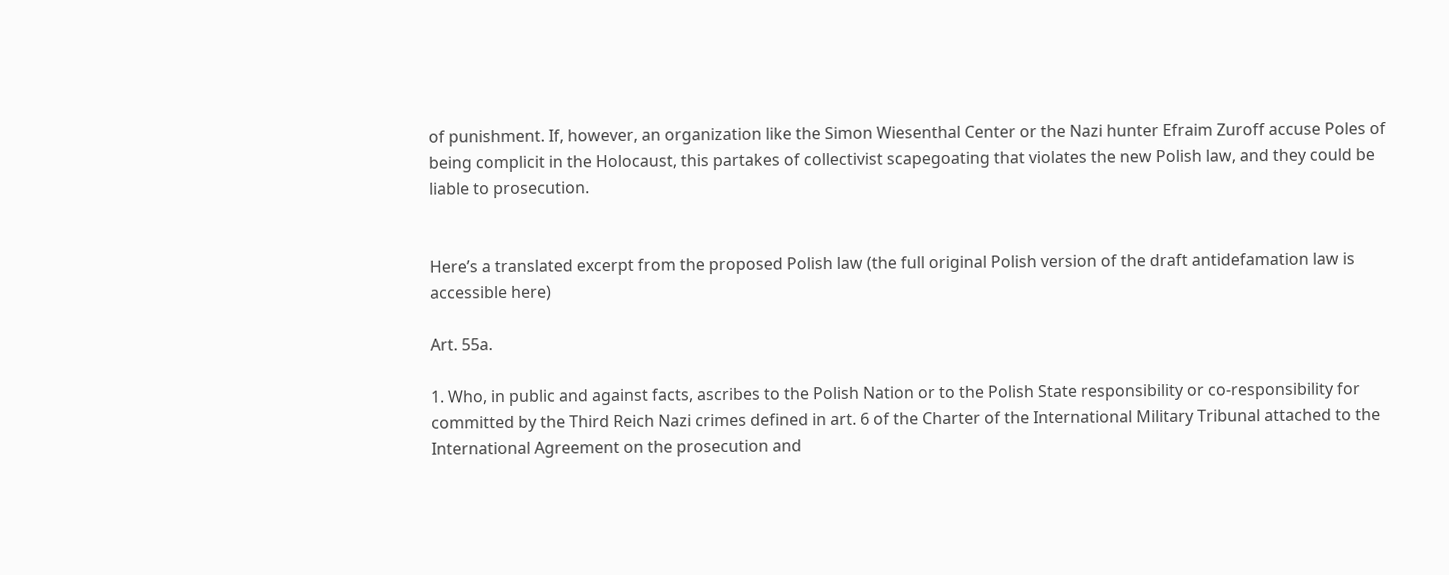of punishment. If, however, an organization like the Simon Wiesenthal Center or the Nazi hunter Efraim Zuroff accuse Poles of being complicit in the Holocaust, this partakes of collectivist scapegoating that violates the new Polish law, and they could be liable to prosecution.


Here’s a translated excerpt from the proposed Polish law (the full original Polish version of the draft antidefamation law is accessible here)

Art. 55a.

1. Who, in public and against facts, ascribes to the Polish Nation or to the Polish State responsibility or co-responsibility for committed by the Third Reich Nazi crimes defined in art. 6 of the Charter of the International Military Tribunal attached to the International Agreement on the prosecution and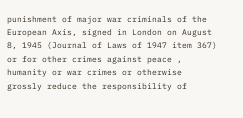punishment of major war criminals of the European Axis, signed in London on August 8, 1945 (Journal of Laws of 1947 item 367) or for other crimes against peace , humanity or war crimes or otherwise grossly reduce the responsibility of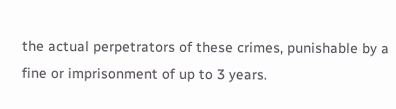the actual perpetrators of these crimes, punishable by a fine or imprisonment of up to 3 years.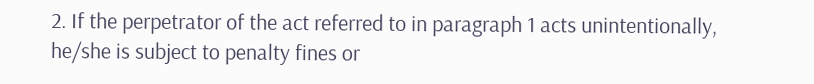2. If the perpetrator of the act referred to in paragraph 1 acts unintentionally, he/she is subject to penalty fines or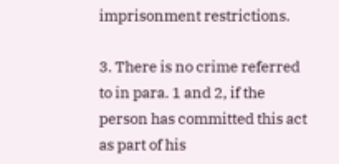imprisonment restrictions.

3. There is no crime referred to in para. 1 and 2, if the person has committed this act as part of his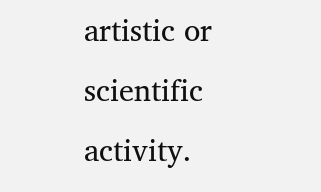artistic or scientific activity.